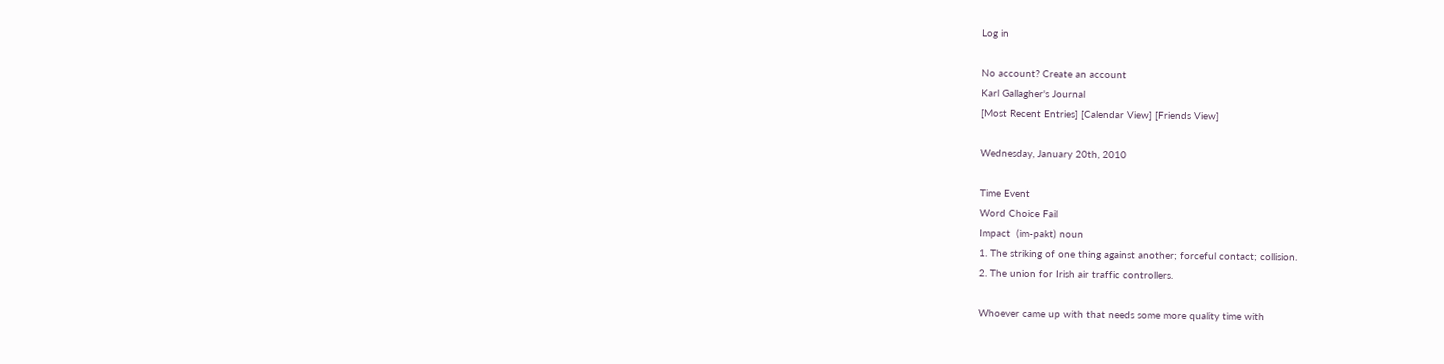Log in

No account? Create an account
Karl Gallagher's Journal
[Most Recent Entries] [Calendar View] [Friends View]

Wednesday, January 20th, 2010

Time Event
Word Choice Fail
Impact  (im-pakt) noun
1. The striking of one thing against another; forceful contact; collision.
2. The union for Irish air traffic controllers.

Whoever came up with that needs some more quality time with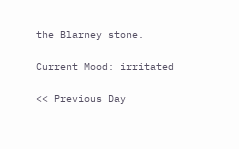the Blarney stone.

Current Mood: irritated

<< Previous Day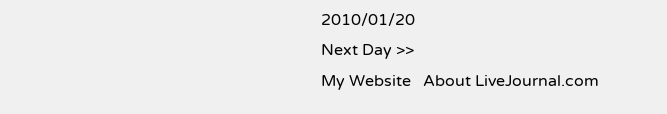2010/01/20
Next Day >>
My Website   About LiveJournal.com